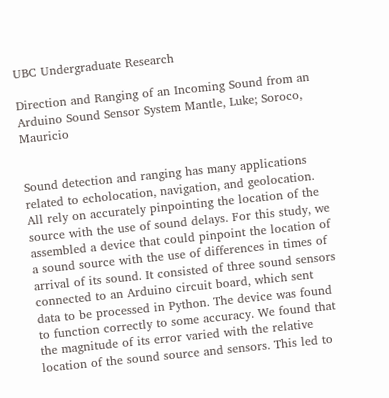UBC Undergraduate Research

Direction and Ranging of an Incoming Sound from an Arduino Sound Sensor System Mantle, Luke; Soroco, Mauricio


Sound detection and ranging has many applications related to echolocation, navigation, and geolocation. All rely on accurately pinpointing the location of the source with the use of sound delays. For this study, we assembled a device that could pinpoint the location of a sound source with the use of differences in times of arrival of its sound. It consisted of three sound sensors connected to an Arduino circuit board, which sent data to be processed in Python. The device was found to function correctly to some accuracy. We found that the magnitude of its error varied with the relative location of the sound source and sensors. This led to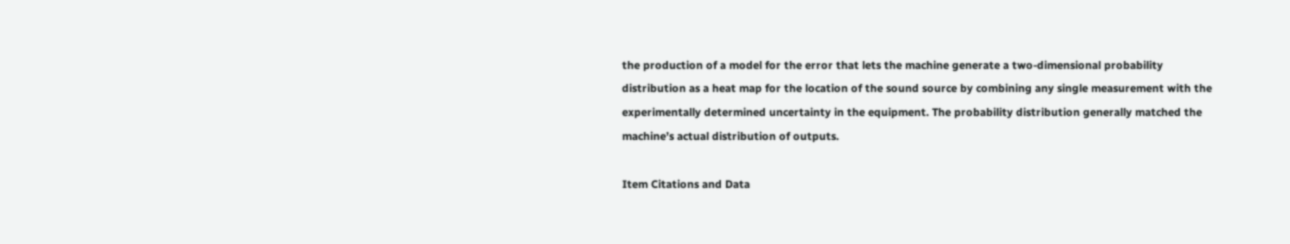the production of a model for the error that lets the machine generate a two-dimensional probability distribution as a heat map for the location of the sound source by combining any single measurement with the experimentally determined uncertainty in the equipment. The probability distribution generally matched the machine’s actual distribution of outputs.

Item Citations and Data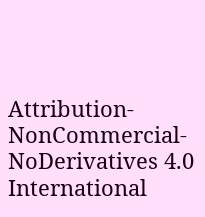Attribution-NonCommercial-NoDerivatives 4.0 International